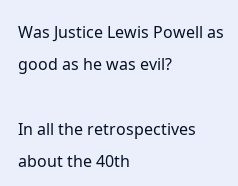Was Justice Lewis Powell as good as he was evil?

In all the retrospectives about the 40th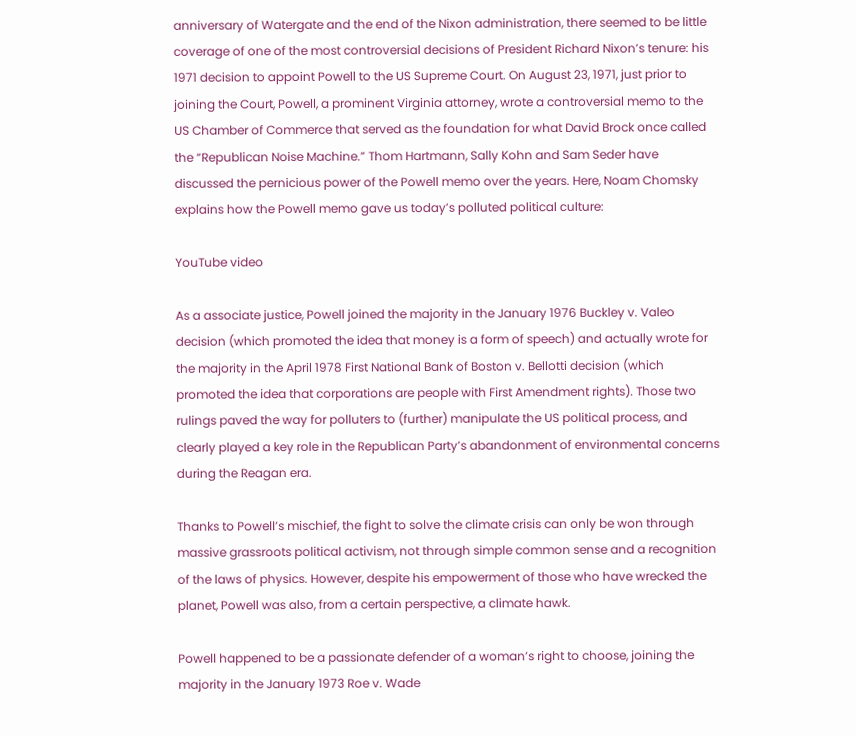anniversary of Watergate and the end of the Nixon administration, there seemed to be little coverage of one of the most controversial decisions of President Richard Nixon’s tenure: his 1971 decision to appoint Powell to the US Supreme Court. On August 23, 1971, just prior to joining the Court, Powell, a prominent Virginia attorney, wrote a controversial memo to the US Chamber of Commerce that served as the foundation for what David Brock once called the “Republican Noise Machine.” Thom Hartmann, Sally Kohn and Sam Seder have discussed the pernicious power of the Powell memo over the years. Here, Noam Chomsky explains how the Powell memo gave us today’s polluted political culture:

YouTube video

As a associate justice, Powell joined the majority in the January 1976 Buckley v. Valeo decision (which promoted the idea that money is a form of speech) and actually wrote for the majority in the April 1978 First National Bank of Boston v. Bellotti decision (which promoted the idea that corporations are people with First Amendment rights). Those two rulings paved the way for polluters to (further) manipulate the US political process, and clearly played a key role in the Republican Party’s abandonment of environmental concerns during the Reagan era.

Thanks to Powell’s mischief, the fight to solve the climate crisis can only be won through massive grassroots political activism, not through simple common sense and a recognition of the laws of physics. However, despite his empowerment of those who have wrecked the planet, Powell was also, from a certain perspective, a climate hawk.

Powell happened to be a passionate defender of a woman’s right to choose, joining the majority in the January 1973 Roe v. Wade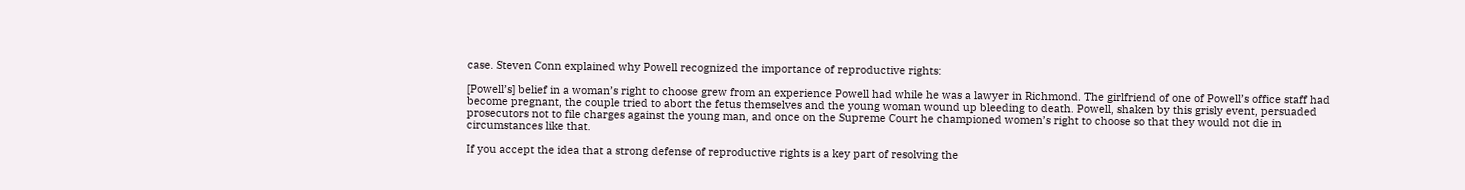case. Steven Conn explained why Powell recognized the importance of reproductive rights:

[Powell’s] belief in a woman’s right to choose grew from an experience Powell had while he was a lawyer in Richmond. The girlfriend of one of Powell’s office staff had become pregnant, the couple tried to abort the fetus themselves and the young woman wound up bleeding to death. Powell, shaken by this grisly event, persuaded prosecutors not to file charges against the young man, and once on the Supreme Court he championed women’s right to choose so that they would not die in circumstances like that.

If you accept the idea that a strong defense of reproductive rights is a key part of resolving the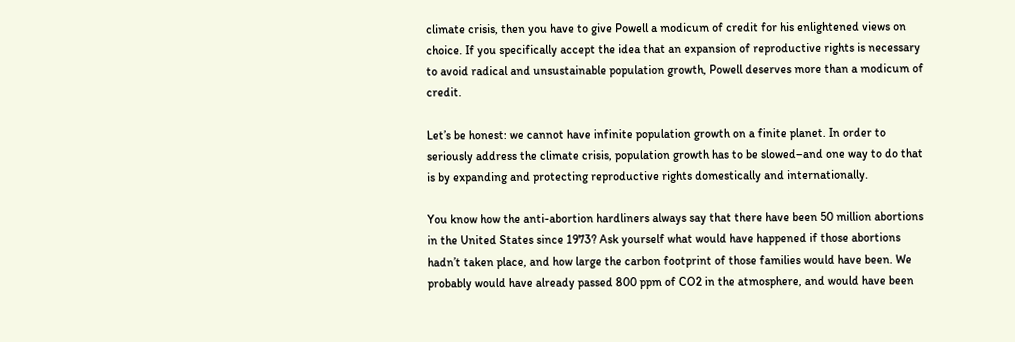climate crisis, then you have to give Powell a modicum of credit for his enlightened views on choice. If you specifically accept the idea that an expansion of reproductive rights is necessary to avoid radical and unsustainable population growth, Powell deserves more than a modicum of credit.

Let’s be honest: we cannot have infinite population growth on a finite planet. In order to seriously address the climate crisis, population growth has to be slowed–and one way to do that is by expanding and protecting reproductive rights domestically and internationally.

You know how the anti-abortion hardliners always say that there have been 50 million abortions in the United States since 1973? Ask yourself what would have happened if those abortions hadn’t taken place, and how large the carbon footprint of those families would have been. We probably would have already passed 800 ppm of CO2 in the atmosphere, and would have been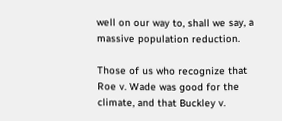well on our way to, shall we say, a massive population reduction.

Those of us who recognize that Roe v. Wade was good for the climate, and that Buckley v.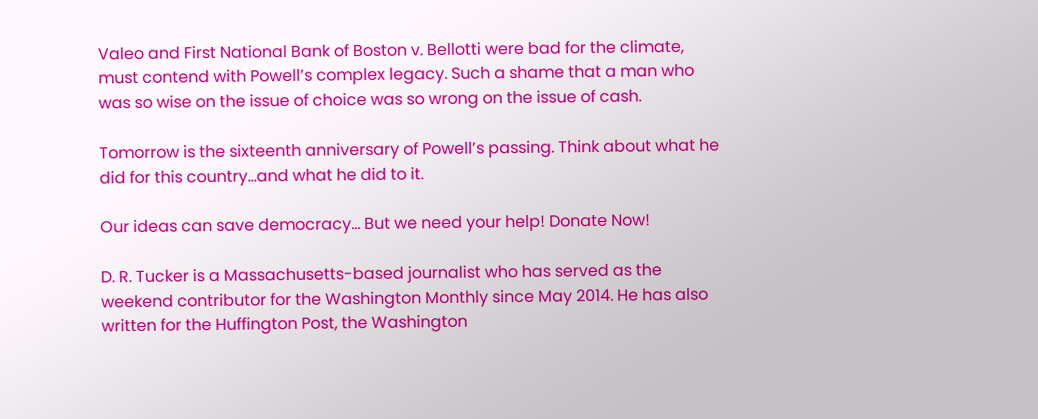Valeo and First National Bank of Boston v. Bellotti were bad for the climate, must contend with Powell’s complex legacy. Such a shame that a man who was so wise on the issue of choice was so wrong on the issue of cash.

Tomorrow is the sixteenth anniversary of Powell’s passing. Think about what he did for this country…and what he did to it.

Our ideas can save democracy... But we need your help! Donate Now!

D. R. Tucker is a Massachusetts-based journalist who has served as the weekend contributor for the Washington Monthly since May 2014. He has also written for the Huffington Post, the Washington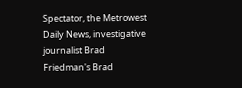Spectator, the Metrowest Daily News, investigative journalist Brad Friedman's Brad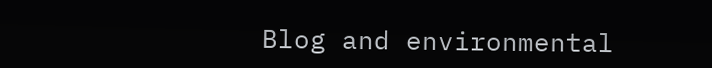Blog and environmental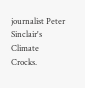journalist Peter Sinclair's Climate Crocks.